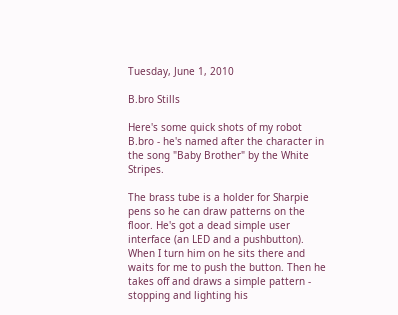Tuesday, June 1, 2010

B.bro Stills

Here's some quick shots of my robot B.bro - he's named after the character in the song "Baby Brother" by the White Stripes.

The brass tube is a holder for Sharpie pens so he can draw patterns on the floor. He's got a dead simple user interface (an LED and a pushbutton). When I turn him on he sits there and waits for me to push the button. Then he takes off and draws a simple pattern - stopping and lighting his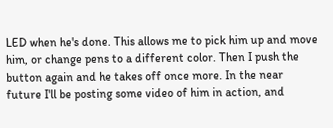LED when he's done. This allows me to pick him up and move him, or change pens to a different color. Then I push the button again and he takes off once more. In the near future I'll be posting some video of him in action, and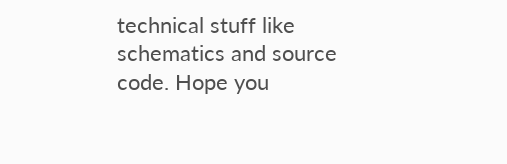technical stuff like schematics and source code. Hope you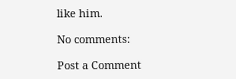like him.

No comments:

Post a Comment